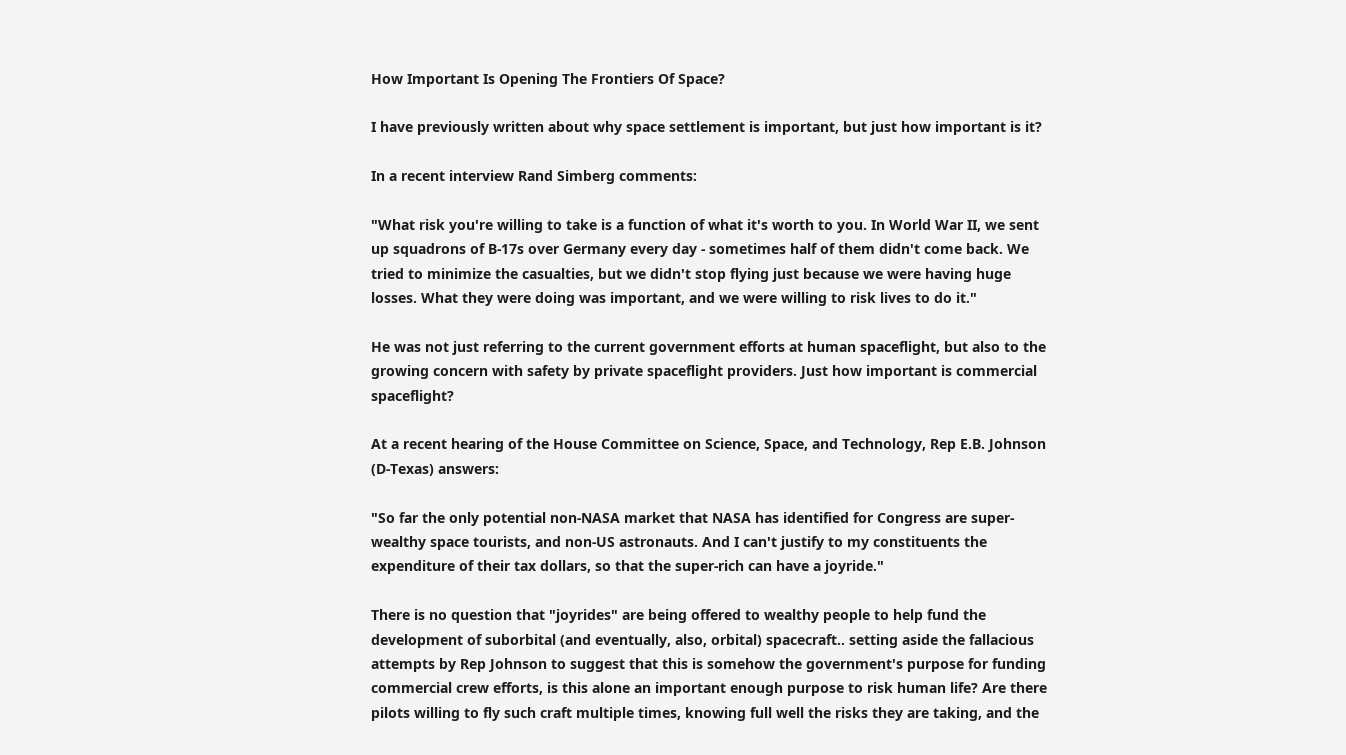How Important Is Opening The Frontiers Of Space?

I have previously written about why space settlement is important, but just how important is it?

In a recent interview Rand Simberg comments:

"What risk you're willing to take is a function of what it's worth to you. In World War II, we sent up squadrons of B-17s over Germany every day - sometimes half of them didn't come back. We tried to minimize the casualties, but we didn't stop flying just because we were having huge losses. What they were doing was important, and we were willing to risk lives to do it."

He was not just referring to the current government efforts at human spaceflight, but also to the growing concern with safety by private spaceflight providers. Just how important is commercial spaceflight?

At a recent hearing of the House Committee on Science, Space, and Technology, Rep E.B. Johnson (D-Texas) answers:

"So far the only potential non-NASA market that NASA has identified for Congress are super-wealthy space tourists, and non-US astronauts. And I can't justify to my constituents the expenditure of their tax dollars, so that the super-rich can have a joyride."

There is no question that "joyrides" are being offered to wealthy people to help fund the development of suborbital (and eventually, also, orbital) spacecraft.. setting aside the fallacious attempts by Rep Johnson to suggest that this is somehow the government's purpose for funding commercial crew efforts, is this alone an important enough purpose to risk human life? Are there pilots willing to fly such craft multiple times, knowing full well the risks they are taking, and the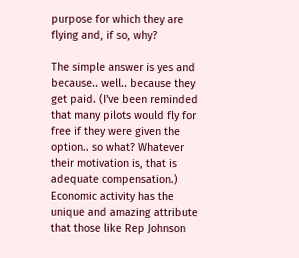purpose for which they are flying and, if so, why?

The simple answer is yes and because.. well.. because they get paid. (I've been reminded that many pilots would fly for free if they were given the option.. so what? Whatever their motivation is, that is adequate compensation.) Economic activity has the unique and amazing attribute that those like Rep Johnson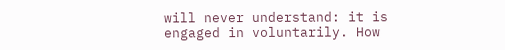will never understand: it is engaged in voluntarily. How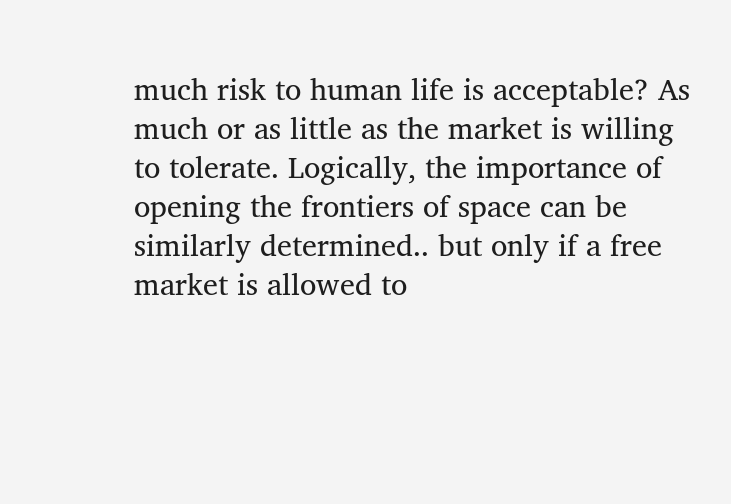much risk to human life is acceptable? As much or as little as the market is willing to tolerate. Logically, the importance of opening the frontiers of space can be similarly determined.. but only if a free market is allowed to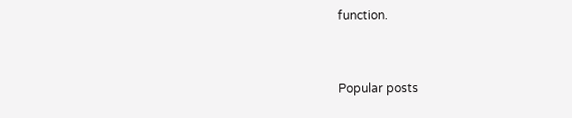function.


Popular posts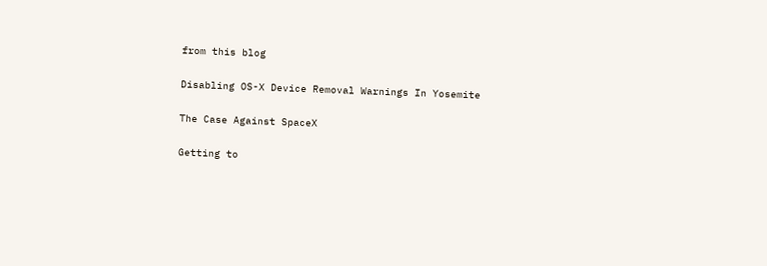from this blog

Disabling OS-X Device Removal Warnings In Yosemite

The Case Against SpaceX

Getting to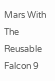Mars With The Reusable Falcon 9